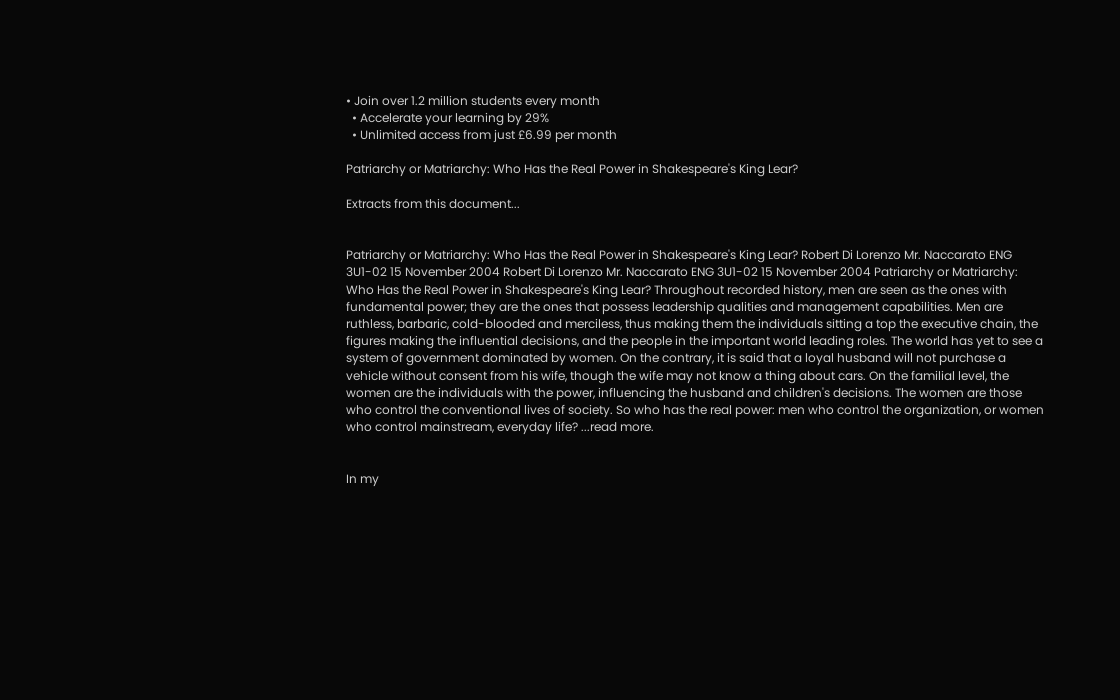• Join over 1.2 million students every month
  • Accelerate your learning by 29%
  • Unlimited access from just £6.99 per month

Patriarchy or Matriarchy: Who Has the Real Power in Shakespeare's King Lear?

Extracts from this document...


Patriarchy or Matriarchy: Who Has the Real Power in Shakespeare's King Lear? Robert Di Lorenzo Mr. Naccarato ENG 3U1-02 15 November 2004 Robert Di Lorenzo Mr. Naccarato ENG 3U1-02 15 November 2004 Patriarchy or Matriarchy: Who Has the Real Power in Shakespeare's King Lear? Throughout recorded history, men are seen as the ones with fundamental power; they are the ones that possess leadership qualities and management capabilities. Men are ruthless, barbaric, cold-blooded and merciless, thus making them the individuals sitting a top the executive chain, the figures making the influential decisions, and the people in the important world leading roles. The world has yet to see a system of government dominated by women. On the contrary, it is said that a loyal husband will not purchase a vehicle without consent from his wife, though the wife may not know a thing about cars. On the familial level, the women are the individuals with the power, influencing the husband and children's decisions. The women are those who control the conventional lives of society. So who has the real power: men who control the organization, or women who control mainstream, everyday life? ...read more.


In my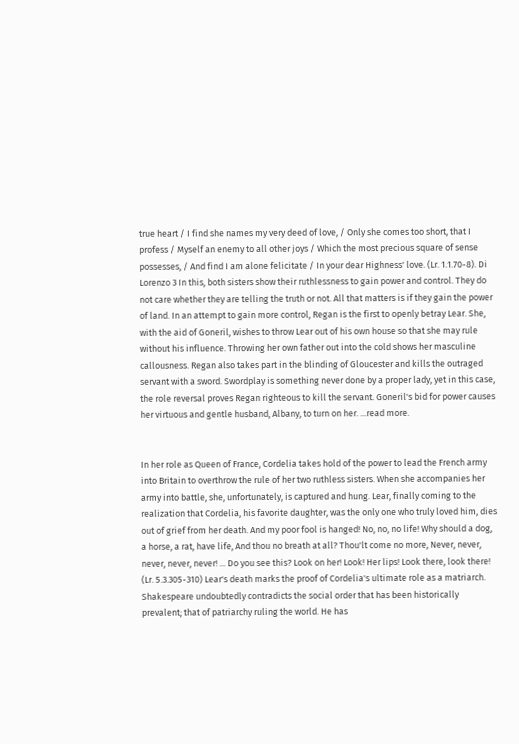true heart / I find she names my very deed of love, / Only she comes too short, that I profess / Myself an enemy to all other joys / Which the most precious square of sense possesses, / And find I am alone felicitate / In your dear Highness' love. (Lr. 1.1.70-8). Di Lorenzo 3 In this, both sisters show their ruthlessness to gain power and control. They do not care whether they are telling the truth or not. All that matters is if they gain the power of land. In an attempt to gain more control, Regan is the first to openly betray Lear. She, with the aid of Goneril, wishes to throw Lear out of his own house so that she may rule without his influence. Throwing her own father out into the cold shows her masculine callousness. Regan also takes part in the blinding of Gloucester and kills the outraged servant with a sword. Swordplay is something never done by a proper lady, yet in this case, the role reversal proves Regan righteous to kill the servant. Goneril's bid for power causes her virtuous and gentle husband, Albany, to turn on her. ...read more.


In her role as Queen of France, Cordelia takes hold of the power to lead the French army into Britain to overthrow the rule of her two ruthless sisters. When she accompanies her army into battle, she, unfortunately, is captured and hung. Lear, finally coming to the realization that Cordelia, his favorite daughter, was the only one who truly loved him, dies out of grief from her death. And my poor fool is hanged! No, no, no life! Why should a dog, a horse, a rat, have life, And thou no breath at all? Thou'lt come no more, Never, never, never, never, never! ... Do you see this? Look on her! Look! Her lips! Look there, look there! (Lr. 5.3.305-310) Lear's death marks the proof of Cordelia's ultimate role as a matriarch. Shakespeare undoubtedly contradicts the social order that has been historically prevalent; that of patriarchy ruling the world. He has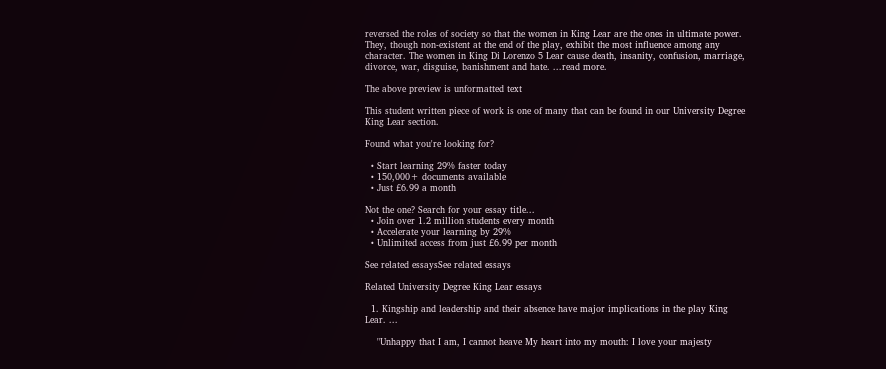reversed the roles of society so that the women in King Lear are the ones in ultimate power. They, though non-existent at the end of the play, exhibit the most influence among any character. The women in King Di Lorenzo 5 Lear cause death, insanity, confusion, marriage, divorce, war, disguise, banishment and hate. ...read more.

The above preview is unformatted text

This student written piece of work is one of many that can be found in our University Degree King Lear section.

Found what you're looking for?

  • Start learning 29% faster today
  • 150,000+ documents available
  • Just £6.99 a month

Not the one? Search for your essay title...
  • Join over 1.2 million students every month
  • Accelerate your learning by 29%
  • Unlimited access from just £6.99 per month

See related essaysSee related essays

Related University Degree King Lear essays

  1. Kingship and leadership and their absence have major implications in the play King Lear. ...

    "Unhappy that I am, I cannot heave My heart into my mouth: I love your majesty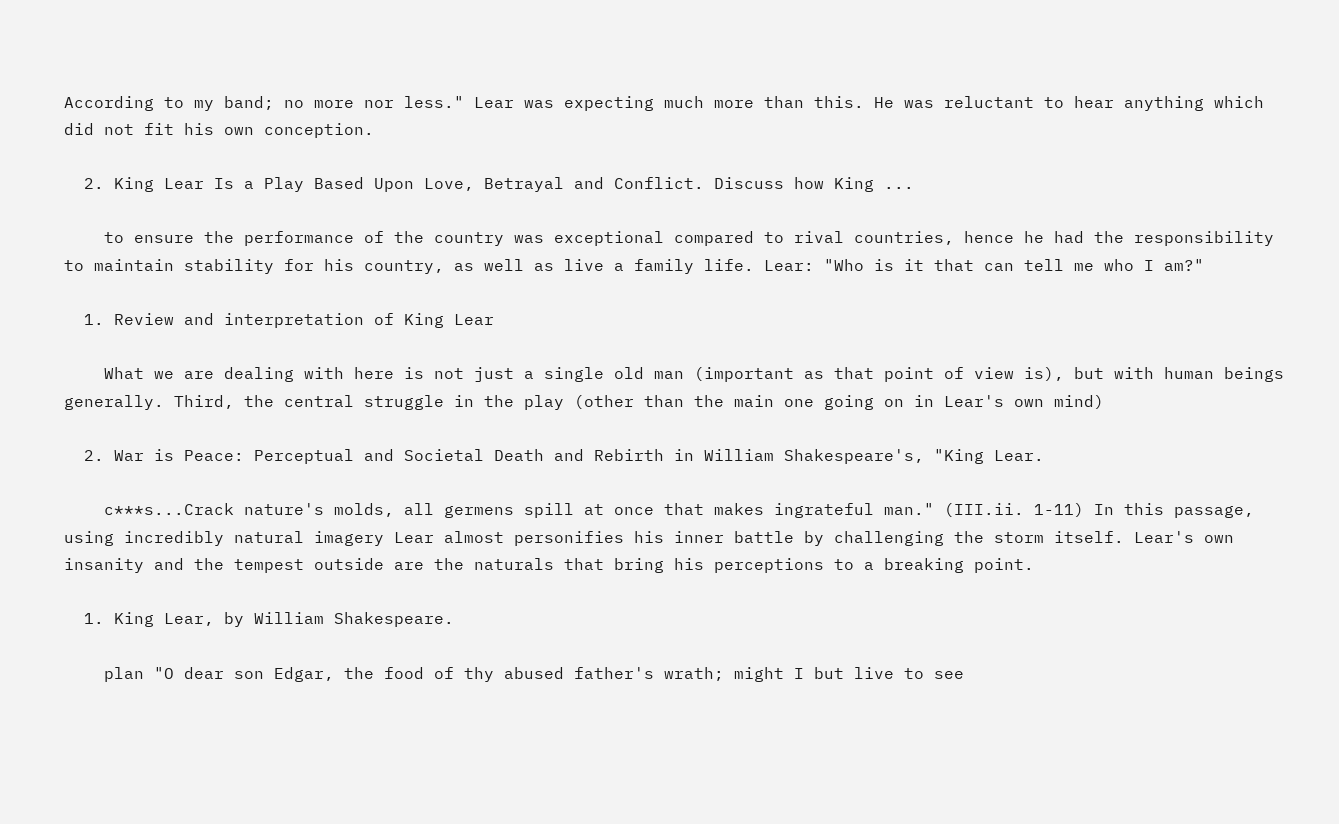According to my band; no more nor less." Lear was expecting much more than this. He was reluctant to hear anything which did not fit his own conception.

  2. King Lear Is a Play Based Upon Love, Betrayal and Conflict. Discuss how King ...

    to ensure the performance of the country was exceptional compared to rival countries, hence he had the responsibility to maintain stability for his country, as well as live a family life. Lear: "Who is it that can tell me who I am?"

  1. Review and interpretation of King Lear

    What we are dealing with here is not just a single old man (important as that point of view is), but with human beings generally. Third, the central struggle in the play (other than the main one going on in Lear's own mind)

  2. War is Peace: Perceptual and Societal Death and Rebirth in William Shakespeare's, "King Lear.

    c***s...Crack nature's molds, all germens spill at once that makes ingrateful man." (III.ii. 1-11) In this passage, using incredibly natural imagery Lear almost personifies his inner battle by challenging the storm itself. Lear's own insanity and the tempest outside are the naturals that bring his perceptions to a breaking point.

  1. King Lear, by William Shakespeare.

    plan "O dear son Edgar, the food of thy abused father's wrath; might I but live to see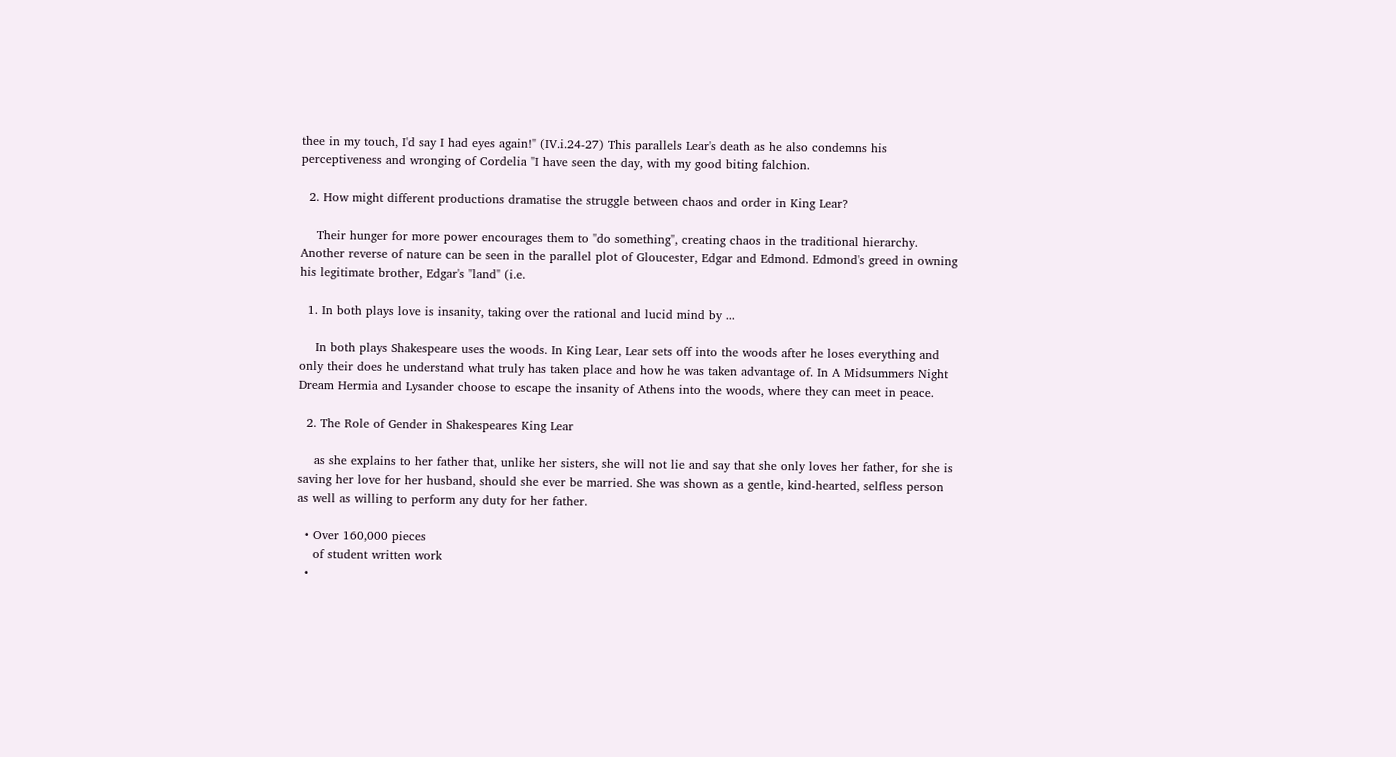thee in my touch, I'd say I had eyes again!" (IV.i.24-27) This parallels Lear's death as he also condemns his perceptiveness and wronging of Cordelia "I have seen the day, with my good biting falchion.

  2. How might different productions dramatise the struggle between chaos and order in King Lear?

    Their hunger for more power encourages them to "do something", creating chaos in the traditional hierarchy. Another reverse of nature can be seen in the parallel plot of Gloucester, Edgar and Edmond. Edmond's greed in owning his legitimate brother, Edgar's "land" (i.e.

  1. In both plays love is insanity, taking over the rational and lucid mind by ...

    In both plays Shakespeare uses the woods. In King Lear, Lear sets off into the woods after he loses everything and only their does he understand what truly has taken place and how he was taken advantage of. In A Midsummers Night Dream Hermia and Lysander choose to escape the insanity of Athens into the woods, where they can meet in peace.

  2. The Role of Gender in Shakespeares King Lear

    as she explains to her father that, unlike her sisters, she will not lie and say that she only loves her father, for she is saving her love for her husband, should she ever be married. She was shown as a gentle, kind-hearted, selfless person as well as willing to perform any duty for her father.

  • Over 160,000 pieces
    of student written work
  •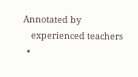Annotated by
    experienced teachers
  •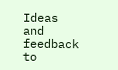Ideas and feedback to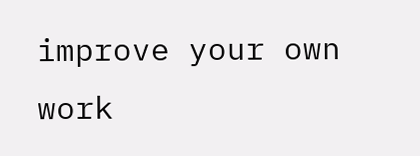improve your own work